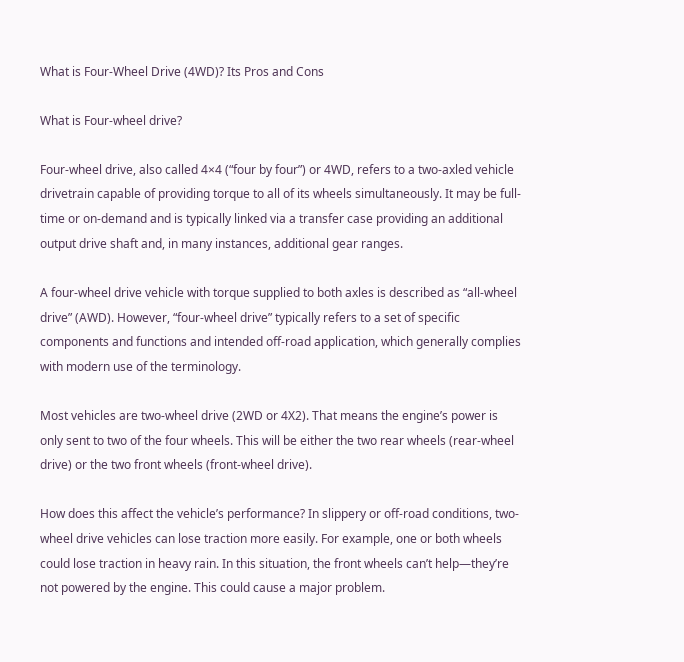What is Four-Wheel Drive (4WD)? Its Pros and Cons

What is Four-wheel drive?

Four-wheel drive, also called 4×4 (“four by four”) or 4WD, refers to a two-axled vehicle drivetrain capable of providing torque to all of its wheels simultaneously. It may be full-time or on-demand and is typically linked via a transfer case providing an additional output drive shaft and, in many instances, additional gear ranges.

A four-wheel drive vehicle with torque supplied to both axles is described as “all-wheel drive” (AWD). However, “four-wheel drive” typically refers to a set of specific components and functions and intended off-road application, which generally complies with modern use of the terminology.

Most vehicles are two-wheel drive (2WD or 4X2). That means the engine’s power is only sent to two of the four wheels. This will be either the two rear wheels (rear-wheel drive) or the two front wheels (front-wheel drive).

How does this affect the vehicle’s performance? In slippery or off-road conditions, two-wheel drive vehicles can lose traction more easily. For example, one or both wheels could lose traction in heavy rain. In this situation, the front wheels can’t help—they’re not powered by the engine. This could cause a major problem.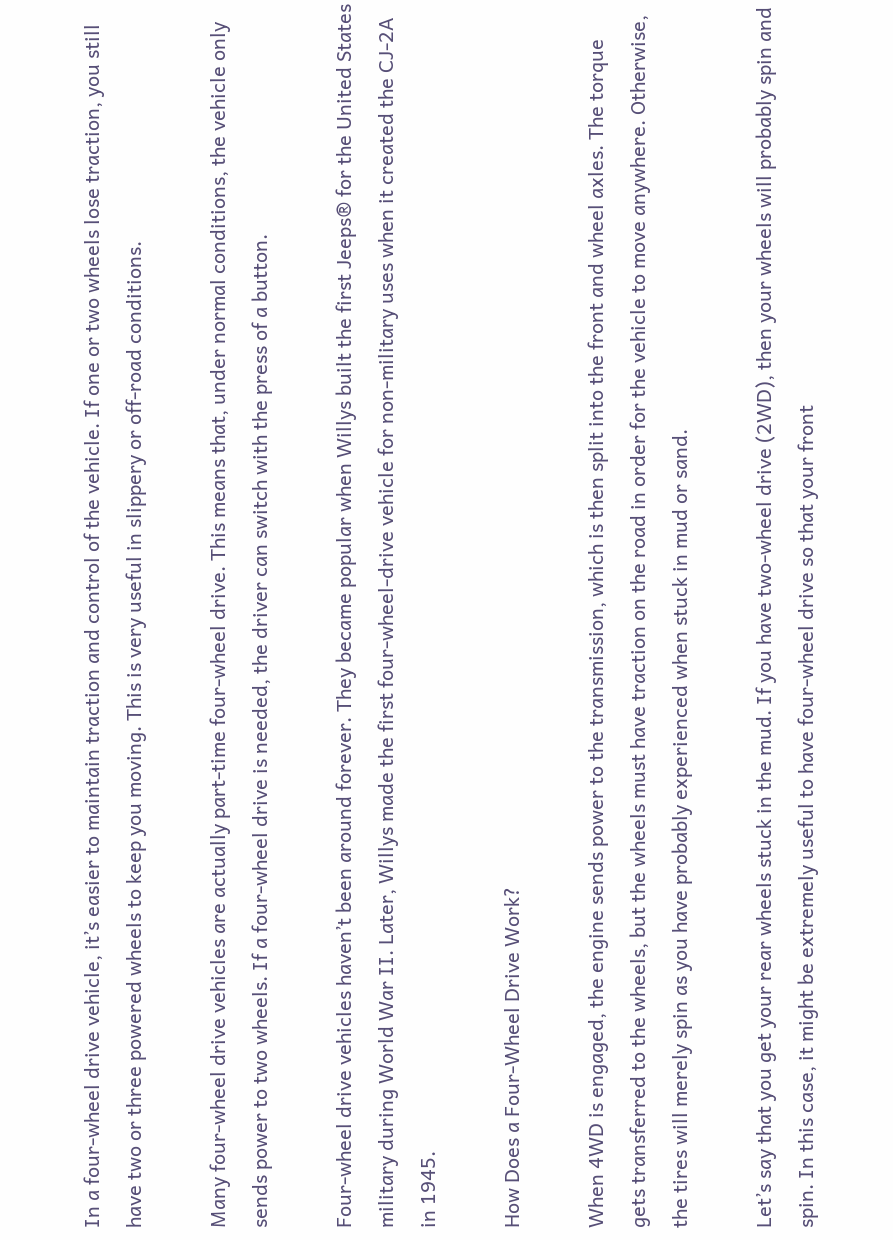In a four-wheel drive vehicle, it’s easier to maintain traction and control of the vehicle. If one or two wheels lose traction, you still have two or three powered wheels to keep you moving. This is very useful in slippery or off-road conditions.

Many four-wheel drive vehicles are actually part-time four-wheel drive. This means that, under normal conditions, the vehicle only sends power to two wheels. If a four-wheel drive is needed, the driver can switch with the press of a button.

Four-wheel drive vehicles haven’t been around forever. They became popular when Willys built the first Jeeps® for the United States military during World War II. Later, Willys made the first four-wheel-drive vehicle for non-military uses when it created the CJ-2A in 1945.

How Does a Four-Wheel Drive Work?

When 4WD is engaged, the engine sends power to the transmission, which is then split into the front and wheel axles. The torque gets transferred to the wheels, but the wheels must have traction on the road in order for the vehicle to move anywhere. Otherwise, the tires will merely spin as you have probably experienced when stuck in mud or sand.

Let’s say that you get your rear wheels stuck in the mud. If you have two-wheel drive (2WD), then your wheels will probably spin and spin. In this case, it might be extremely useful to have four-wheel drive so that your front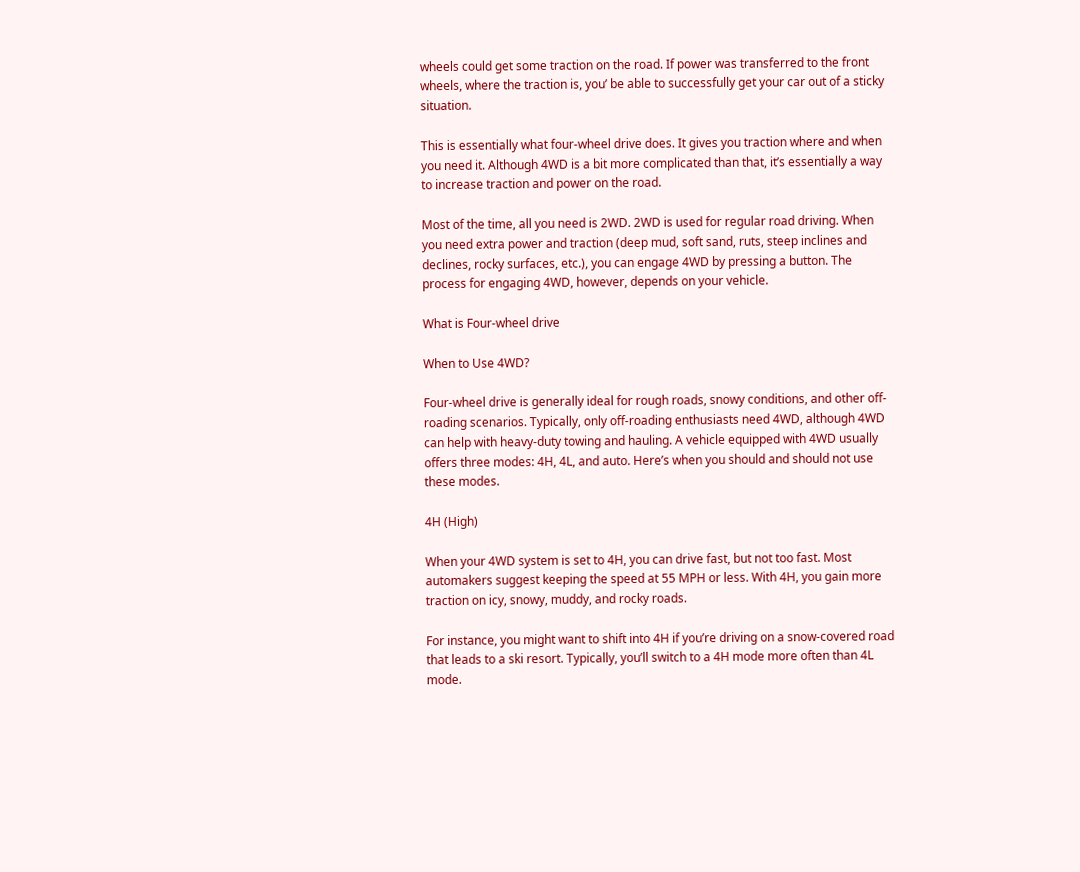wheels could get some traction on the road. If power was transferred to the front wheels, where the traction is, you’ be able to successfully get your car out of a sticky situation.

This is essentially what four-wheel drive does. It gives you traction where and when you need it. Although 4WD is a bit more complicated than that, it’s essentially a way to increase traction and power on the road.

Most of the time, all you need is 2WD. 2WD is used for regular road driving. When you need extra power and traction (deep mud, soft sand, ruts, steep inclines and declines, rocky surfaces, etc.), you can engage 4WD by pressing a button. The process for engaging 4WD, however, depends on your vehicle.

What is Four-wheel drive

When to Use 4WD?

Four-wheel drive is generally ideal for rough roads, snowy conditions, and other off-roading scenarios. Typically, only off-roading enthusiasts need 4WD, although 4WD can help with heavy-duty towing and hauling. A vehicle equipped with 4WD usually offers three modes: 4H, 4L, and auto. Here’s when you should and should not use these modes.

4H (High)

When your 4WD system is set to 4H, you can drive fast, but not too fast. Most automakers suggest keeping the speed at 55 MPH or less. With 4H, you gain more traction on icy, snowy, muddy, and rocky roads.

For instance, you might want to shift into 4H if you’re driving on a snow-covered road that leads to a ski resort. Typically, you’ll switch to a 4H mode more often than 4L mode.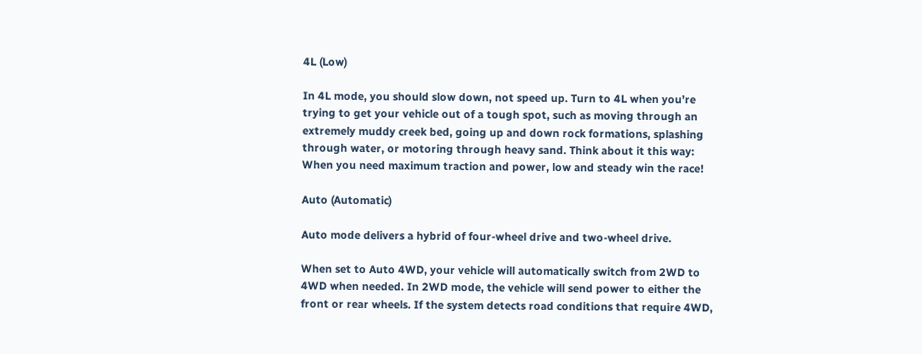4L (Low)

In 4L mode, you should slow down, not speed up. Turn to 4L when you’re trying to get your vehicle out of a tough spot, such as moving through an extremely muddy creek bed, going up and down rock formations, splashing through water, or motoring through heavy sand. Think about it this way: When you need maximum traction and power, low and steady win the race!

Auto (Automatic)

Auto mode delivers a hybrid of four-wheel drive and two-wheel drive.

When set to Auto 4WD, your vehicle will automatically switch from 2WD to 4WD when needed. In 2WD mode, the vehicle will send power to either the front or rear wheels. If the system detects road conditions that require 4WD,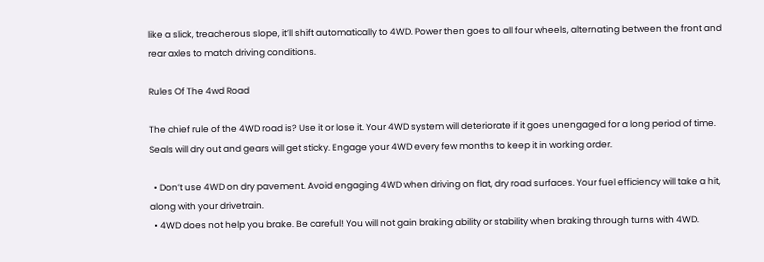like a slick, treacherous slope, it’ll shift automatically to 4WD. Power then goes to all four wheels, alternating between the front and rear axles to match driving conditions.

Rules Of The 4wd Road

The chief rule of the 4WD road is? Use it or lose it. Your 4WD system will deteriorate if it goes unengaged for a long period of time. Seals will dry out and gears will get sticky. Engage your 4WD every few months to keep it in working order.

  • Don’t use 4WD on dry pavement. Avoid engaging 4WD when driving on flat, dry road surfaces. Your fuel efficiency will take a hit, along with your drivetrain.
  • 4WD does not help you brake. Be careful! You will not gain braking ability or stability when braking through turns with 4WD.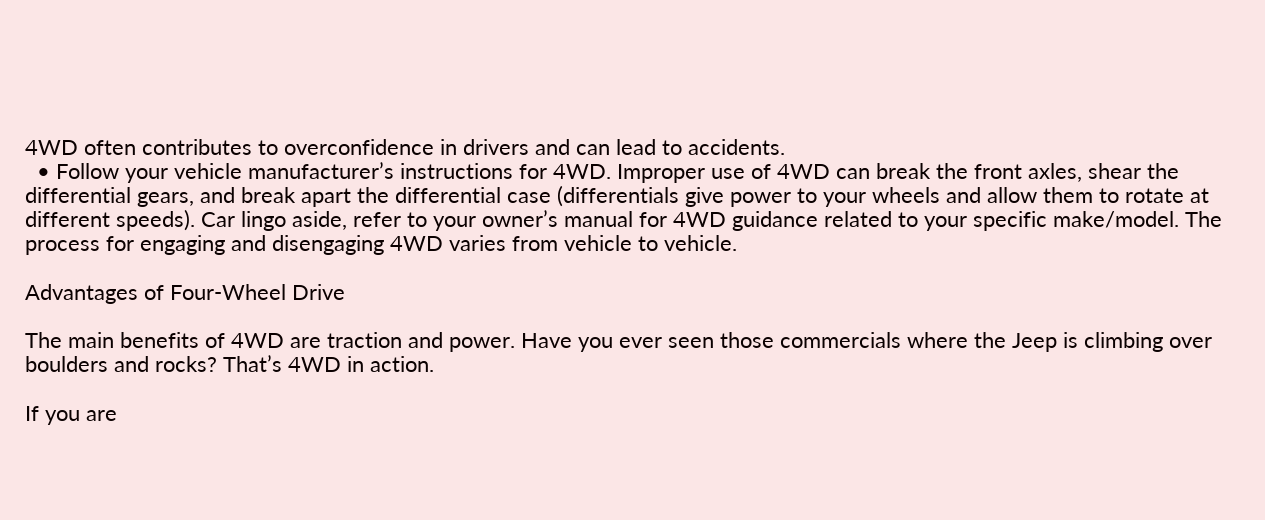4WD often contributes to overconfidence in drivers and can lead to accidents.
  • Follow your vehicle manufacturer’s instructions for 4WD. Improper use of 4WD can break the front axles, shear the differential gears, and break apart the differential case (differentials give power to your wheels and allow them to rotate at different speeds). Car lingo aside, refer to your owner’s manual for 4WD guidance related to your specific make/model. The process for engaging and disengaging 4WD varies from vehicle to vehicle.

Advantages of Four-Wheel Drive

The main benefits of 4WD are traction and power. Have you ever seen those commercials where the Jeep is climbing over boulders and rocks? That’s 4WD in action.

If you are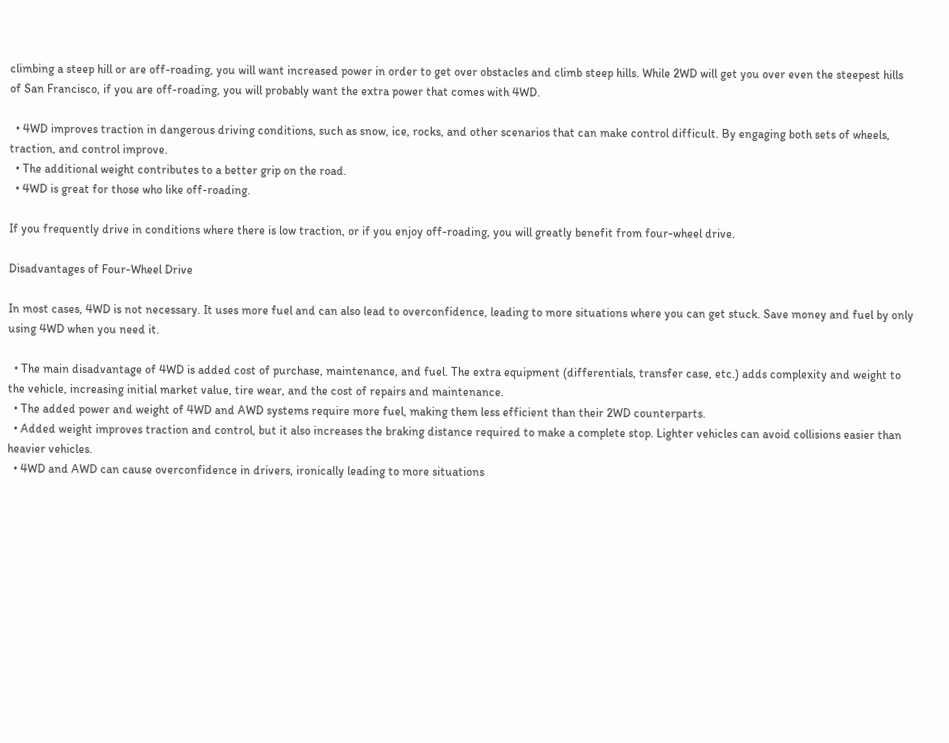climbing a steep hill or are off-roading, you will want increased power in order to get over obstacles and climb steep hills. While 2WD will get you over even the steepest hills of San Francisco, if you are off-roading, you will probably want the extra power that comes with 4WD.

  • 4WD improves traction in dangerous driving conditions, such as snow, ice, rocks, and other scenarios that can make control difficult. By engaging both sets of wheels, traction, and control improve.
  • The additional weight contributes to a better grip on the road.
  • 4WD is great for those who like off-roading.

If you frequently drive in conditions where there is low traction, or if you enjoy off-roading, you will greatly benefit from four-wheel drive.

Disadvantages of Four-Wheel Drive

In most cases, 4WD is not necessary. It uses more fuel and can also lead to overconfidence, leading to more situations where you can get stuck. Save money and fuel by only using 4WD when you need it.

  • The main disadvantage of 4WD is added cost of purchase, maintenance, and fuel. The extra equipment (differentials, transfer case, etc.) adds complexity and weight to the vehicle, increasing initial market value, tire wear, and the cost of repairs and maintenance.
  • The added power and weight of 4WD and AWD systems require more fuel, making them less efficient than their 2WD counterparts.
  • Added weight improves traction and control, but it also increases the braking distance required to make a complete stop. Lighter vehicles can avoid collisions easier than heavier vehicles.
  • 4WD and AWD can cause overconfidence in drivers, ironically leading to more situations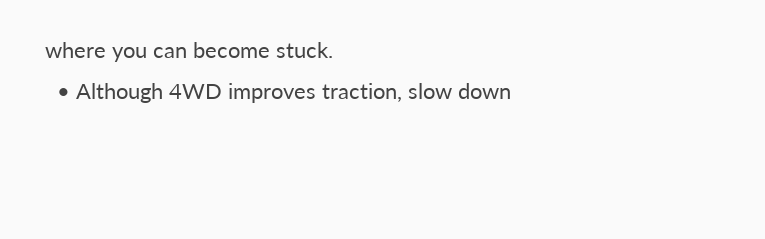where you can become stuck.
  • Although 4WD improves traction, slow down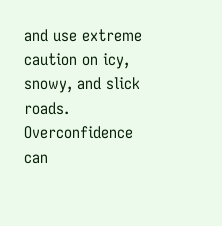and use extreme caution on icy, snowy, and slick roads. Overconfidence can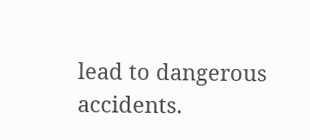lead to dangerous accidents.